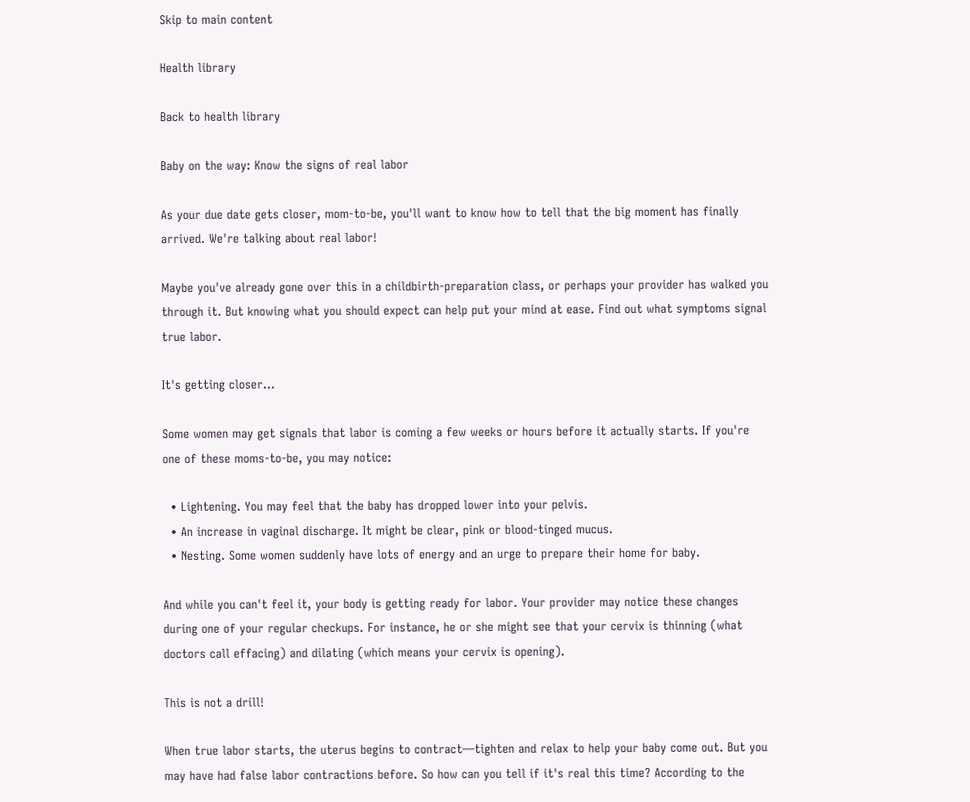Skip to main content

Health library

Back to health library

Baby on the way: Know the signs of real labor

As your due date gets closer, mom-to-be, you'll want to know how to tell that the big moment has finally arrived. We're talking about real labor!

Maybe you've already gone over this in a childbirth-preparation class, or perhaps your provider has walked you through it. But knowing what you should expect can help put your mind at ease. Find out what symptoms signal true labor.

It's getting closer…

Some women may get signals that labor is coming a few weeks or hours before it actually starts. If you're one of these moms-to-be, you may notice:

  • Lightening. You may feel that the baby has dropped lower into your pelvis.
  • An increase in vaginal discharge. It might be clear, pink or blood-tinged mucus.
  • Nesting. Some women suddenly have lots of energy and an urge to prepare their home for baby.

And while you can't feel it, your body is getting ready for labor. Your provider may notice these changes during one of your regular checkups. For instance, he or she might see that your cervix is thinning (what doctors call effacing) and dilating (which means your cervix is opening).

This is not a drill!

When true labor starts, the uterus begins to contract—tighten and relax to help your baby come out. But you may have had false labor contractions before. So how can you tell if it's real this time? According to the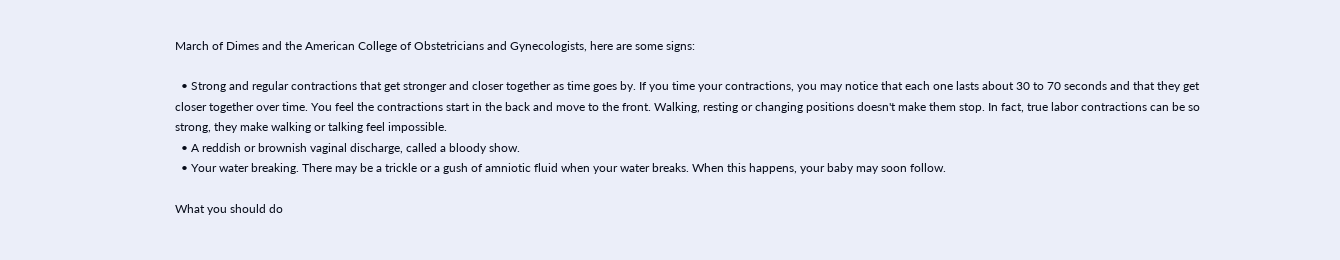March of Dimes and the American College of Obstetricians and Gynecologists, here are some signs:

  • Strong and regular contractions that get stronger and closer together as time goes by. If you time your contractions, you may notice that each one lasts about 30 to 70 seconds and that they get closer together over time. You feel the contractions start in the back and move to the front. Walking, resting or changing positions doesn't make them stop. In fact, true labor contractions can be so strong, they make walking or talking feel impossible.
  • A reddish or brownish vaginal discharge, called a bloody show.
  • Your water breaking. There may be a trickle or a gush of amniotic fluid when your water breaks. When this happens, your baby may soon follow.

What you should do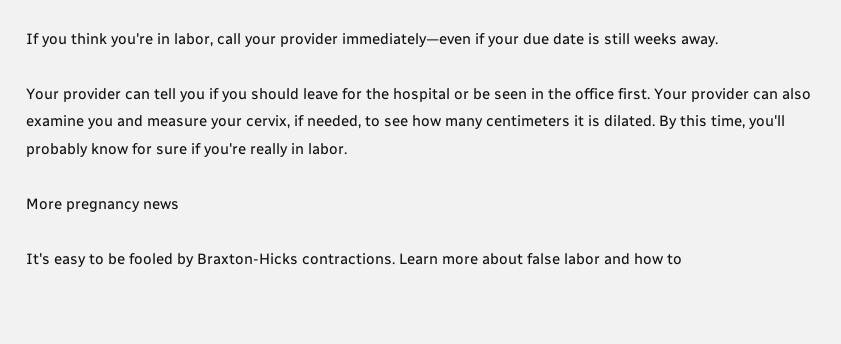If you think you're in labor, call your provider immediately—even if your due date is still weeks away.

Your provider can tell you if you should leave for the hospital or be seen in the office first. Your provider can also examine you and measure your cervix, if needed, to see how many centimeters it is dilated. By this time, you'll probably know for sure if you're really in labor.

More pregnancy news

It's easy to be fooled by Braxton-Hicks contractions. Learn more about false labor and how to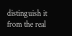distinguish it from the real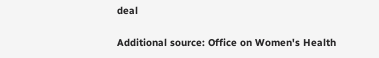deal

Additional source: Office on Women's Health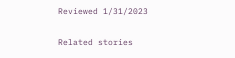Reviewed 1/31/2023

Related stories